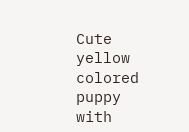Cute yellow colored puppy with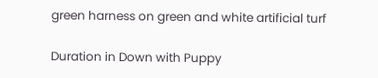green harness on green and white artificial turf

Duration in Down with Puppy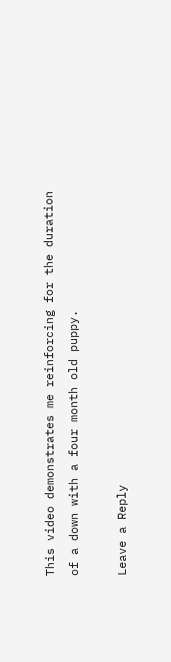This video demonstrates me reinforcing for the duration of a down with a four month old puppy.

Leave a Reply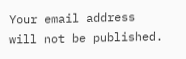Your email address will not be published.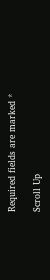Required fields are marked *

Scroll Up